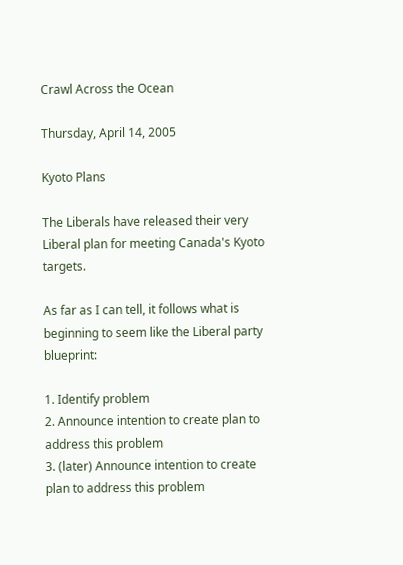Crawl Across the Ocean

Thursday, April 14, 2005

Kyoto Plans

The Liberals have released their very Liberal plan for meeting Canada's Kyoto targets.

As far as I can tell, it follows what is beginning to seem like the Liberal party blueprint:

1. Identify problem
2. Announce intention to create plan to address this problem
3. (later) Announce intention to create plan to address this problem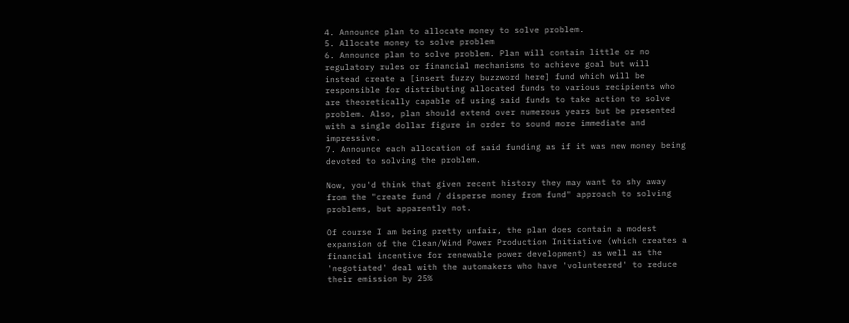4. Announce plan to allocate money to solve problem.
5. Allocate money to solve problem
6. Announce plan to solve problem. Plan will contain little or no regulatory rules or financial mechanisms to achieve goal but will instead create a [insert fuzzy buzzword here] fund which will be responsible for distributing allocated funds to various recipients who are theoretically capable of using said funds to take action to solve problem. Also, plan should extend over numerous years but be presented with a single dollar figure in order to sound more immediate and impressive.
7. Announce each allocation of said funding as if it was new money being devoted to solving the problem.

Now, you'd think that given recent history they may want to shy away from the "create fund / disperse money from fund" approach to solving problems, but apparently not.

Of course I am being pretty unfair, the plan does contain a modest expansion of the Clean/Wind Power Production Initiative (which creates a financial incentive for renewable power development) as well as the 'negotiated' deal with the automakers who have 'volunteered' to reduce their emission by 25%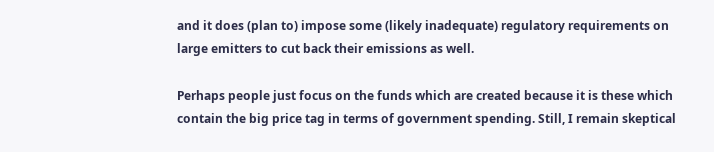and it does (plan to) impose some (likely inadequate) regulatory requirements on large emitters to cut back their emissions as well.

Perhaps people just focus on the funds which are created because it is these which contain the big price tag in terms of government spending. Still, I remain skeptical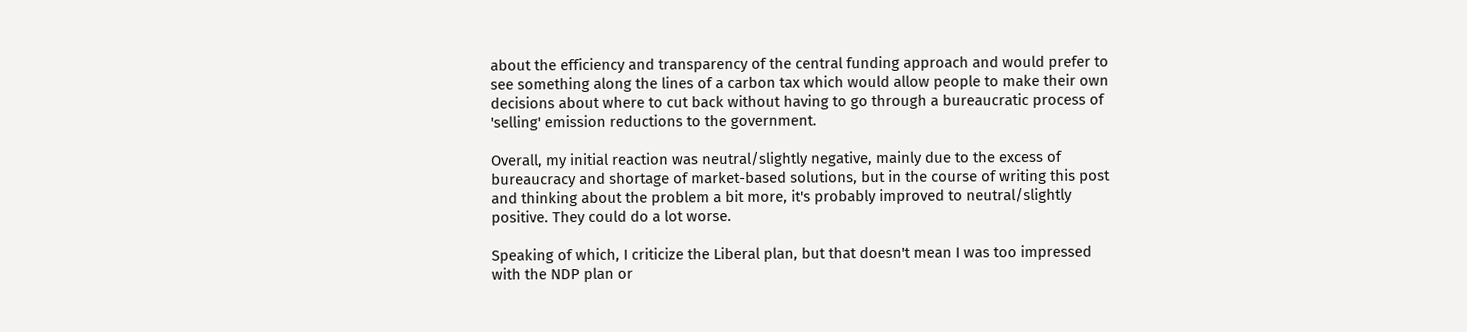about the efficiency and transparency of the central funding approach and would prefer to see something along the lines of a carbon tax which would allow people to make their own decisions about where to cut back without having to go through a bureaucratic process of 'selling' emission reductions to the government.

Overall, my initial reaction was neutral/slightly negative, mainly due to the excess of bureaucracy and shortage of market-based solutions, but in the course of writing this post and thinking about the problem a bit more, it's probably improved to neutral/slightly positive. They could do a lot worse.

Speaking of which, I criticize the Liberal plan, but that doesn't mean I was too impressed with the NDP plan or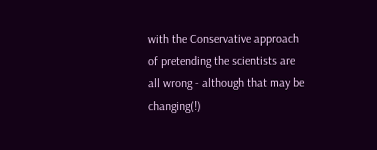with the Conservative approach of pretending the scientists are all wrong - although that may be changing(!)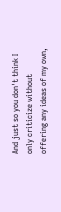And just so you don't think I only criticize without offering any ideas of my own,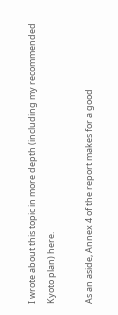I wrote about this topic in more depth (including my recommended Kyoto plan) here.

As an aside, Annex 4 of the report makes for a good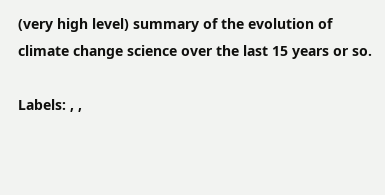(very high level) summary of the evolution of climate change science over the last 15 years or so.

Labels: , ,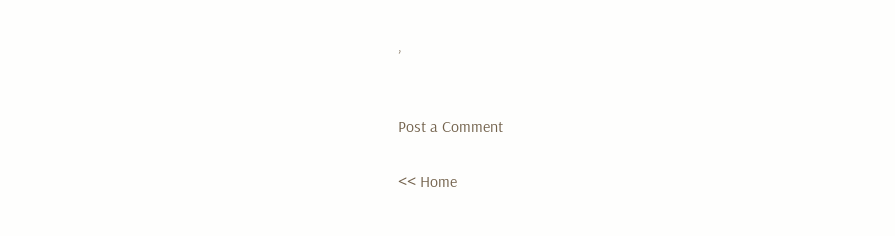,


Post a Comment

<< Home